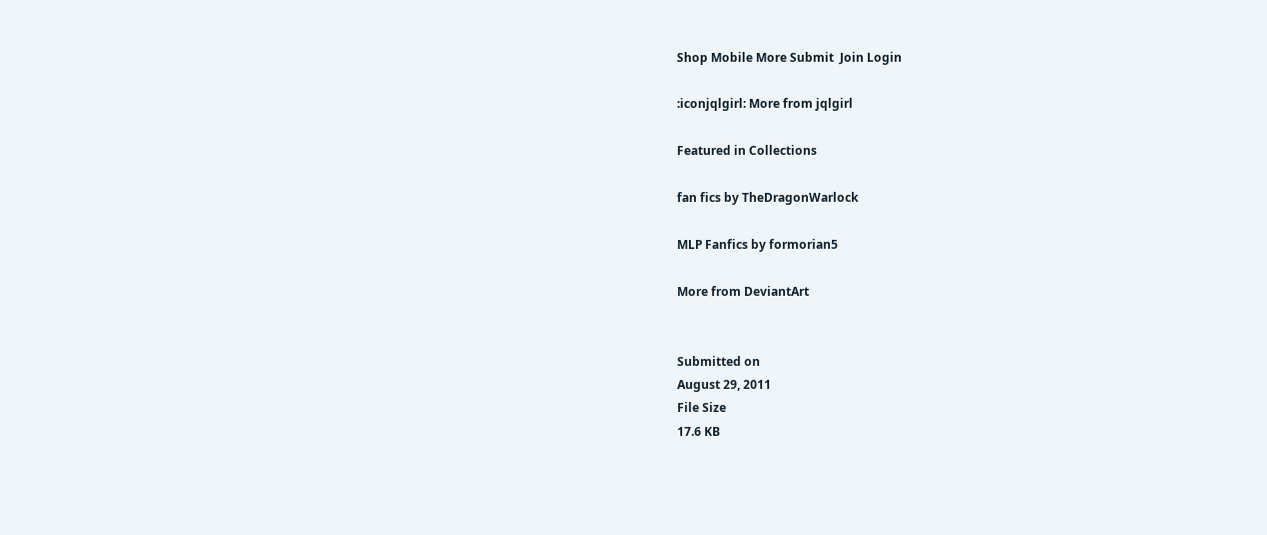Shop Mobile More Submit  Join Login

:iconjqlgirl: More from jqlgirl

Featured in Collections

fan fics by TheDragonWarlock

MLP Fanfics by formorian5

More from DeviantArt


Submitted on
August 29, 2011
File Size
17.6 KB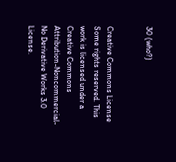30 (who?)


Creative Commons License
Some rights reserved. This work is licensed under a
Creative Commons Attribution-Noncommercial-No Derivative Works 3.0 License.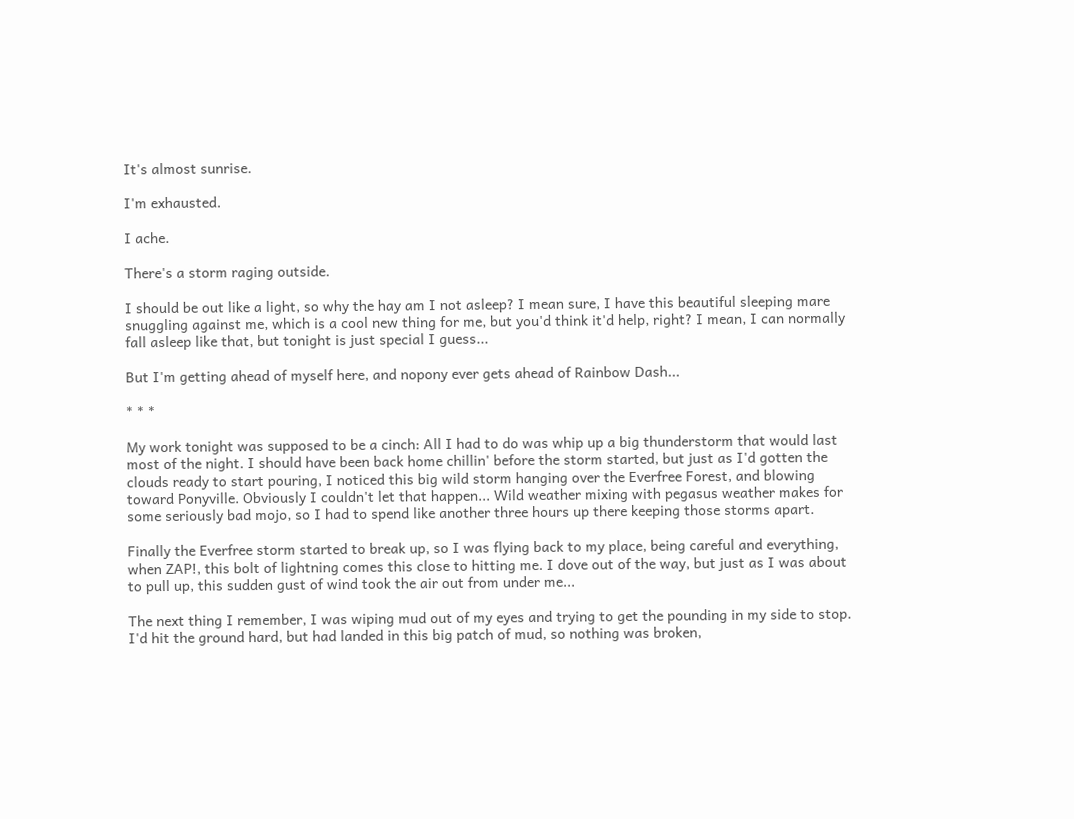It's almost sunrise.

I'm exhausted.

I ache.

There's a storm raging outside.

I should be out like a light, so why the hay am I not asleep? I mean sure, I have this beautiful sleeping mare snuggling against me, which is a cool new thing for me, but you'd think it'd help, right? I mean, I can normally fall asleep like that, but tonight is just special I guess...

But I'm getting ahead of myself here, and nopony ever gets ahead of Rainbow Dash...

* * *

My work tonight was supposed to be a cinch: All I had to do was whip up a big thunderstorm that would last most of the night. I should have been back home chillin' before the storm started, but just as I'd gotten the clouds ready to start pouring, I noticed this big wild storm hanging over the Everfree Forest, and blowing toward Ponyville. Obviously I couldn't let that happen... Wild weather mixing with pegasus weather makes for some seriously bad mojo, so I had to spend like another three hours up there keeping those storms apart.

Finally the Everfree storm started to break up, so I was flying back to my place, being careful and everything, when ZAP!, this bolt of lightning comes this close to hitting me. I dove out of the way, but just as I was about to pull up, this sudden gust of wind took the air out from under me...

The next thing I remember, I was wiping mud out of my eyes and trying to get the pounding in my side to stop. I'd hit the ground hard, but had landed in this big patch of mud, so nothing was broken,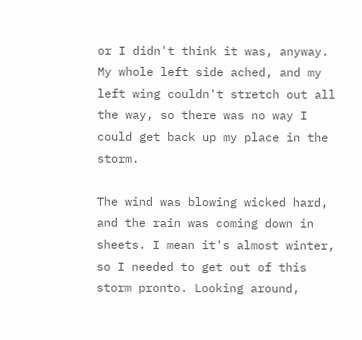or I didn't think it was, anyway. My whole left side ached, and my left wing couldn't stretch out all the way, so there was no way I could get back up my place in the storm.

The wind was blowing wicked hard, and the rain was coming down in sheets. I mean it's almost winter, so I needed to get out of this storm pronto. Looking around,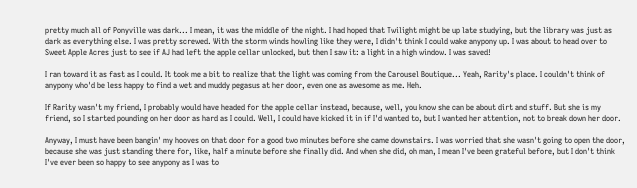pretty much all of Ponyville was dark... I mean, it was the middle of the night. I had hoped that Twilight might be up late studying, but the library was just as dark as everything else. I was pretty screwed. With the storm winds howling like they were, I didn't think I could wake anypony up. I was about to head over to Sweet Apple Acres just to see if AJ had left the apple cellar unlocked, but then I saw it: a light in a high window. I was saved!

I ran toward it as fast as I could. It took me a bit to realize that the light was coming from the Carousel Boutique... Yeah, Rarity's place. I couldn't think of anypony who'd be less happy to find a wet and muddy pegasus at her door, even one as awesome as me. Heh.

If Rarity wasn't my friend, I probably would have headed for the apple cellar instead, because, well, you know she can be about dirt and stuff. But she is my friend, so I started pounding on her door as hard as I could. Well, I could have kicked it in if I'd wanted to, but I wanted her attention, not to break down her door.

Anyway, I must have been bangin' my hooves on that door for a good two minutes before she came downstairs. I was worried that she wasn't going to open the door, because she was just standing there for, like, half a minute before she finally did. And when she did, oh man, I mean I've been grateful before, but I don't think I've ever been so happy to see anypony as I was to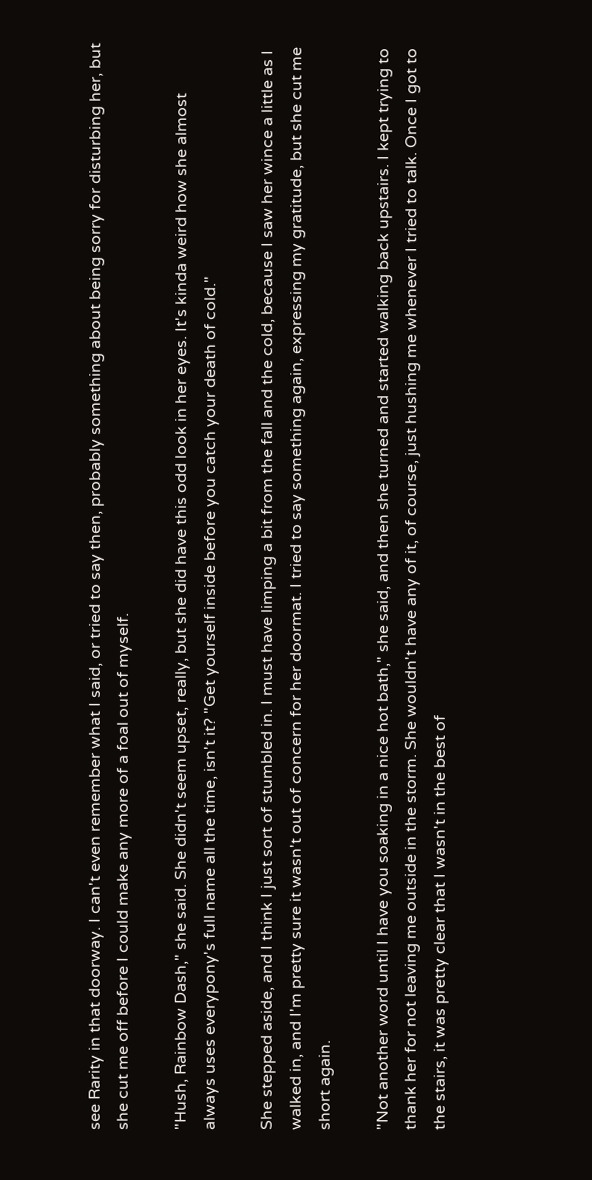see Rarity in that doorway. I can't even remember what I said, or tried to say then, probably something about being sorry for disturbing her, but she cut me off before I could make any more of a foal out of myself.

"Hush, Rainbow Dash," she said. She didn't seem upset, really, but she did have this odd look in her eyes. It's kinda weird how she almost always uses everypony's full name all the time, isn't it? "Get yourself inside before you catch your death of cold."

She stepped aside, and I think I just sort of stumbled in. I must have limping a bit from the fall and the cold, because I saw her wince a little as I walked in, and I'm pretty sure it wasn't out of concern for her doormat. I tried to say something again, expressing my gratitude, but she cut me short again.

"Not another word until I have you soaking in a nice hot bath," she said, and then she turned and started walking back upstairs. I kept trying to thank her for not leaving me outside in the storm. She wouldn't have any of it, of course, just hushing me whenever I tried to talk. Once I got to the stairs, it was pretty clear that I wasn't in the best of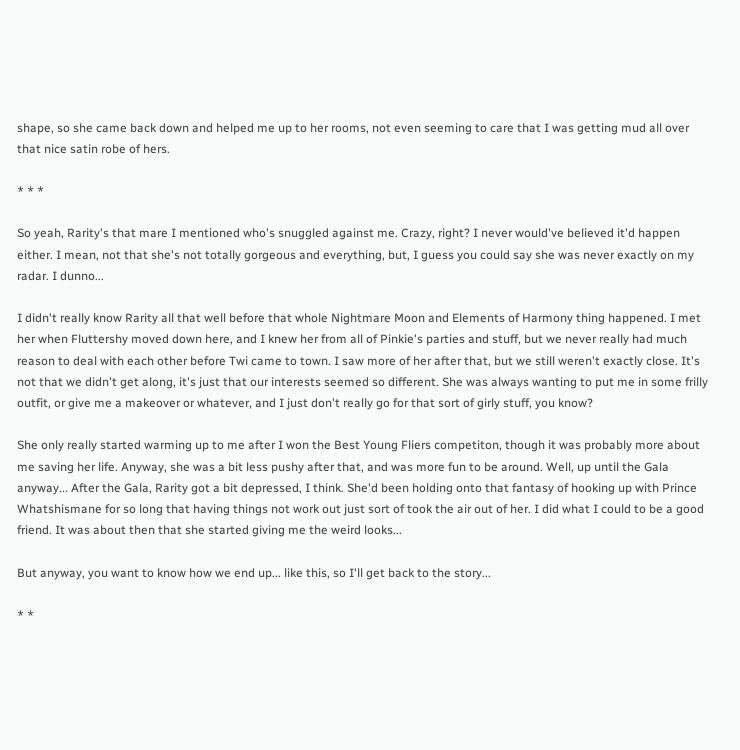shape, so she came back down and helped me up to her rooms, not even seeming to care that I was getting mud all over that nice satin robe of hers.

* * *

So yeah, Rarity's that mare I mentioned who's snuggled against me. Crazy, right? I never would've believed it'd happen either. I mean, not that she's not totally gorgeous and everything, but, I guess you could say she was never exactly on my radar. I dunno...

I didn't really know Rarity all that well before that whole Nightmare Moon and Elements of Harmony thing happened. I met her when Fluttershy moved down here, and I knew her from all of Pinkie's parties and stuff, but we never really had much reason to deal with each other before Twi came to town. I saw more of her after that, but we still weren't exactly close. It's not that we didn't get along, it's just that our interests seemed so different. She was always wanting to put me in some frilly outfit, or give me a makeover or whatever, and I just don't really go for that sort of girly stuff, you know?

She only really started warming up to me after I won the Best Young Fliers competiton, though it was probably more about me saving her life. Anyway, she was a bit less pushy after that, and was more fun to be around. Well, up until the Gala anyway... After the Gala, Rarity got a bit depressed, I think. She'd been holding onto that fantasy of hooking up with Prince Whatshismane for so long that having things not work out just sort of took the air out of her. I did what I could to be a good friend. It was about then that she started giving me the weird looks...

But anyway, you want to know how we end up... like this, so I'll get back to the story...

* *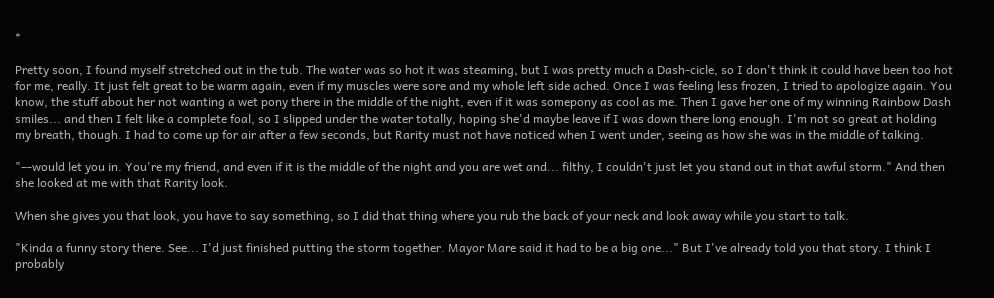*

Pretty soon, I found myself stretched out in the tub. The water was so hot it was steaming, but I was pretty much a Dash-cicle, so I don't think it could have been too hot for me, really. It just felt great to be warm again, even if my muscles were sore and my whole left side ached. Once I was feeling less frozen, I tried to apologize again. You know, the stuff about her not wanting a wet pony there in the middle of the night, even if it was somepony as cool as me. Then I gave her one of my winning Rainbow Dash smiles... and then I felt like a complete foal, so I slipped under the water totally, hoping she'd maybe leave if I was down there long enough. I'm not so great at holding my breath, though. I had to come up for air after a few seconds, but Rarity must not have noticed when I went under, seeing as how she was in the middle of talking.

"–-would let you in. You're my friend, and even if it is the middle of the night and you are wet and... filthy, I couldn't just let you stand out in that awful storm." And then she looked at me with that Rarity look.

When she gives you that look, you have to say something, so I did that thing where you rub the back of your neck and look away while you start to talk.

"Kinda a funny story there. See... I'd just finished putting the storm together. Mayor Mare said it had to be a big one..." But I've already told you that story. I think I probably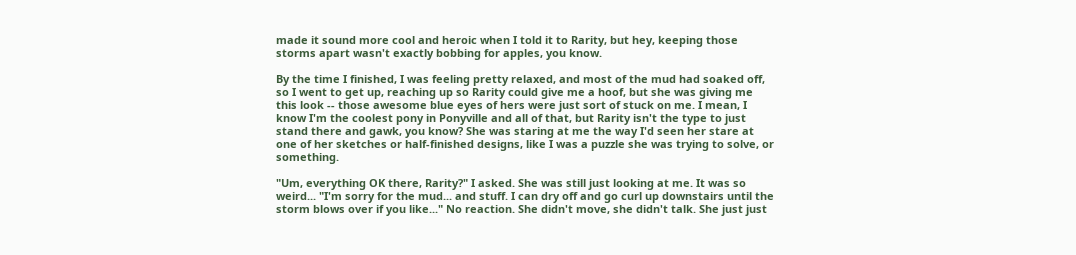made it sound more cool and heroic when I told it to Rarity, but hey, keeping those storms apart wasn't exactly bobbing for apples, you know.

By the time I finished, I was feeling pretty relaxed, and most of the mud had soaked off, so I went to get up, reaching up so Rarity could give me a hoof, but she was giving me this look -- those awesome blue eyes of hers were just sort of stuck on me. I mean, I know I'm the coolest pony in Ponyville and all of that, but Rarity isn't the type to just stand there and gawk, you know? She was staring at me the way I'd seen her stare at one of her sketches or half-finished designs, like I was a puzzle she was trying to solve, or something.

"Um, everything OK there, Rarity?" I asked. She was still just looking at me. It was so weird... "I'm sorry for the mud... and stuff. I can dry off and go curl up downstairs until the storm blows over if you like..." No reaction. She didn't move, she didn't talk. She just just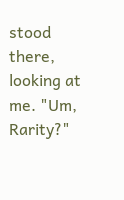stood there, looking at me. "Um, Rarity?"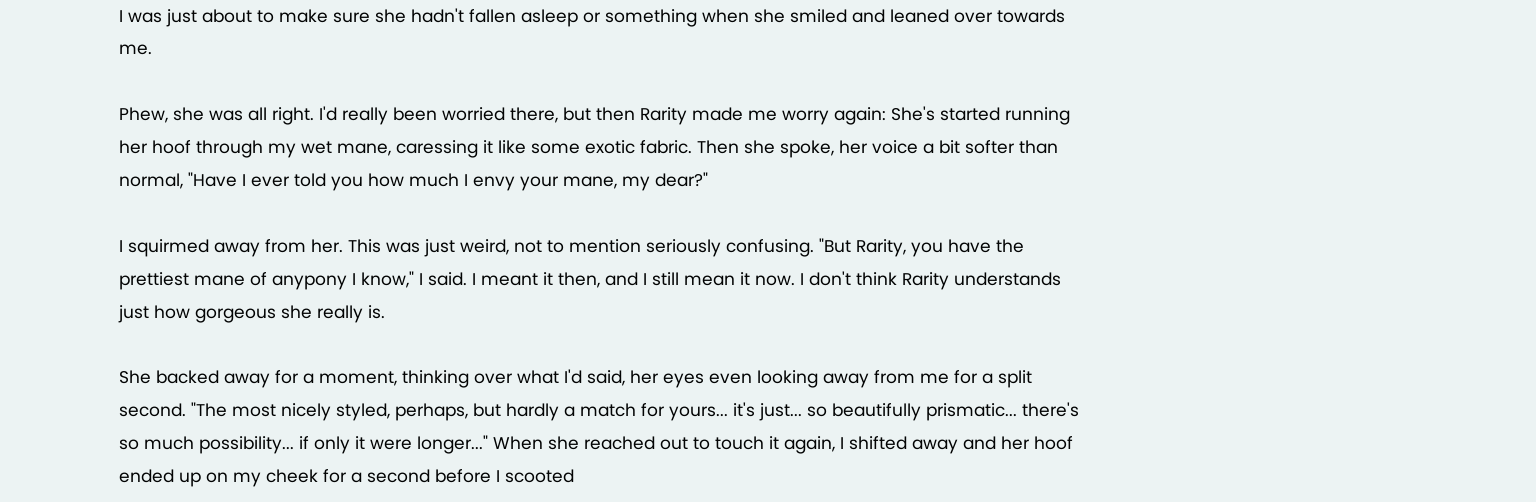I was just about to make sure she hadn't fallen asleep or something when she smiled and leaned over towards me.

Phew, she was all right. I'd really been worried there, but then Rarity made me worry again: She's started running her hoof through my wet mane, caressing it like some exotic fabric. Then she spoke, her voice a bit softer than normal, "Have I ever told you how much I envy your mane, my dear?"

I squirmed away from her. This was just weird, not to mention seriously confusing. "But Rarity, you have the prettiest mane of anypony I know," I said. I meant it then, and I still mean it now. I don't think Rarity understands just how gorgeous she really is.

She backed away for a moment, thinking over what I'd said, her eyes even looking away from me for a split second. "The most nicely styled, perhaps, but hardly a match for yours... it's just... so beautifully prismatic... there's so much possibility... if only it were longer..." When she reached out to touch it again, I shifted away and her hoof ended up on my cheek for a second before I scooted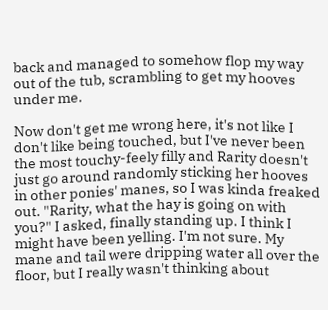back and managed to somehow flop my way out of the tub, scrambling to get my hooves under me.

Now don't get me wrong here, it's not like I don't like being touched, but I've never been the most touchy-feely filly and Rarity doesn't just go around randomly sticking her hooves in other ponies' manes, so I was kinda freaked out. "Rarity, what the hay is going on with you?" I asked, finally standing up. I think I might have been yelling. I'm not sure. My mane and tail were dripping water all over the floor, but I really wasn't thinking about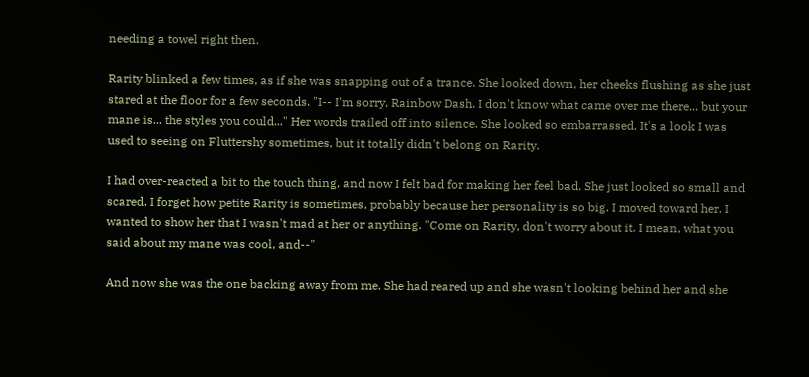needing a towel right then.

Rarity blinked a few times, as if she was snapping out of a trance. She looked down, her cheeks flushing as she just stared at the floor for a few seconds. "I-- I'm sorry, Rainbow Dash. I don't know what came over me there... but your mane is... the styles you could..." Her words trailed off into silence. She looked so embarrassed. It's a look I was used to seeing on Fluttershy sometimes, but it totally didn't belong on Rarity.

I had over-reacted a bit to the touch thing, and now I felt bad for making her feel bad. She just looked so small and scared. I forget how petite Rarity is sometimes, probably because her personality is so big. I moved toward her. I wanted to show her that I wasn't mad at her or anything. "Come on Rarity, don't worry about it. I mean, what you said about my mane was cool, and--"

And now she was the one backing away from me. She had reared up and she wasn't looking behind her and she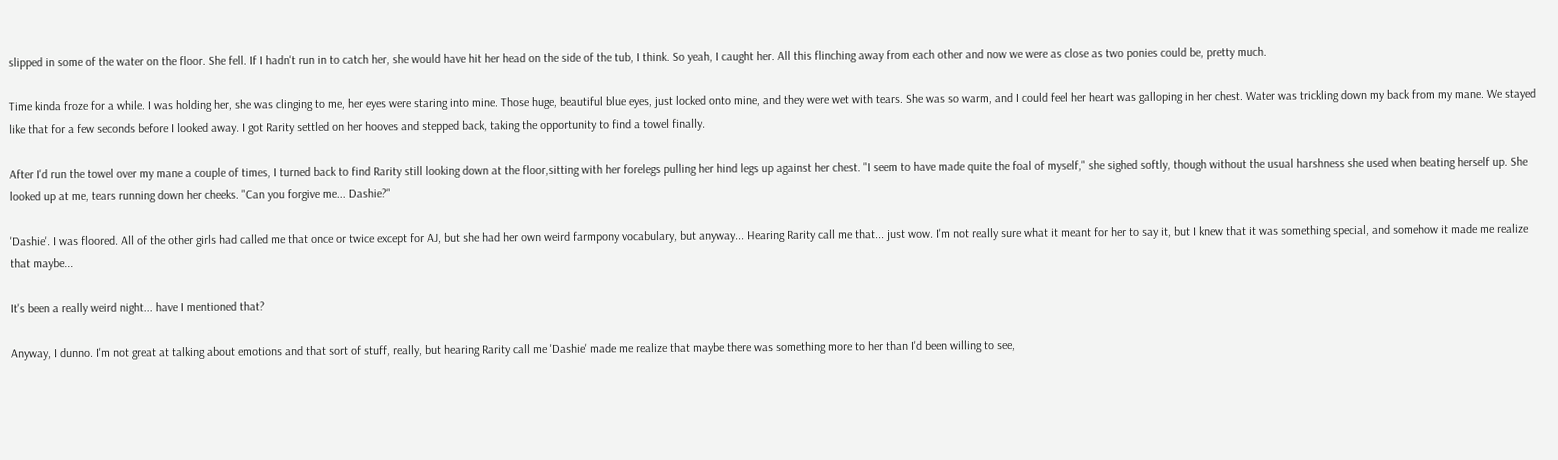slipped in some of the water on the floor. She fell. If I hadn't run in to catch her, she would have hit her head on the side of the tub, I think. So yeah, I caught her. All this flinching away from each other and now we were as close as two ponies could be, pretty much.

Time kinda froze for a while. I was holding her, she was clinging to me, her eyes were staring into mine. Those huge, beautiful blue eyes, just locked onto mine, and they were wet with tears. She was so warm, and I could feel her heart was galloping in her chest. Water was trickling down my back from my mane. We stayed like that for a few seconds before I looked away. I got Rarity settled on her hooves and stepped back, taking the opportunity to find a towel finally.

After I'd run the towel over my mane a couple of times, I turned back to find Rarity still looking down at the floor,sitting with her forelegs pulling her hind legs up against her chest. "I seem to have made quite the foal of myself," she sighed softly, though without the usual harshness she used when beating herself up. She looked up at me, tears running down her cheeks. "Can you forgive me... Dashie?"

'Dashie'. I was floored. All of the other girls had called me that once or twice except for AJ, but she had her own weird farmpony vocabulary, but anyway... Hearing Rarity call me that... just wow. I'm not really sure what it meant for her to say it, but I knew that it was something special, and somehow it made me realize that maybe...

It's been a really weird night... have I mentioned that?

Anyway, I dunno. I'm not great at talking about emotions and that sort of stuff, really, but hearing Rarity call me 'Dashie' made me realize that maybe there was something more to her than I'd been willing to see,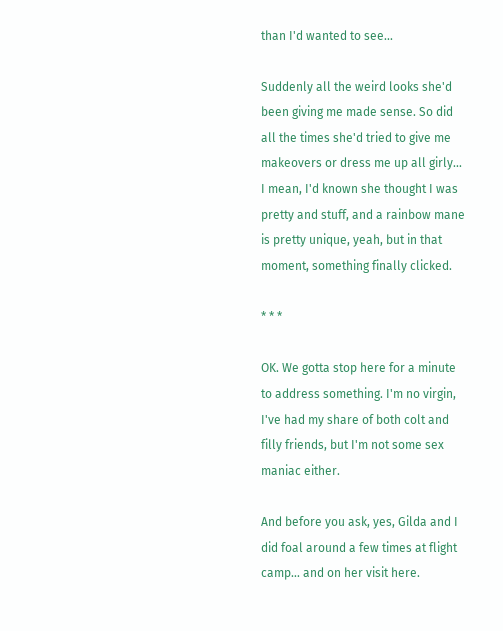than I'd wanted to see...

Suddenly all the weird looks she'd been giving me made sense. So did all the times she'd tried to give me makeovers or dress me up all girly... I mean, I'd known she thought I was pretty and stuff, and a rainbow mane is pretty unique, yeah, but in that moment, something finally clicked.

* * *

OK. We gotta stop here for a minute to address something. I'm no virgin, I've had my share of both colt and filly friends, but I'm not some sex maniac either.

And before you ask, yes, Gilda and I did foal around a few times at flight camp... and on her visit here.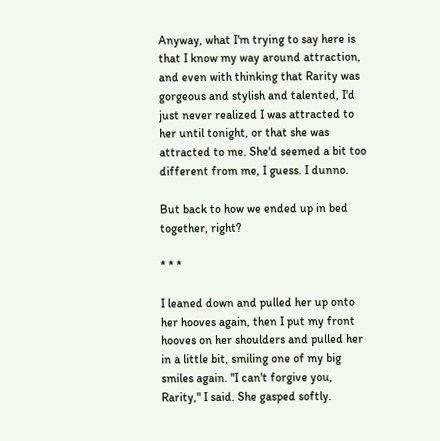Anyway, what I'm trying to say here is that I know my way around attraction, and even with thinking that Rarity was gorgeous and stylish and talented, I'd just never realized I was attracted to her until tonight, or that she was attracted to me. She'd seemed a bit too different from me, I guess. I dunno.

But back to how we ended up in bed together, right?

* * *

I leaned down and pulled her up onto her hooves again, then I put my front hooves on her shoulders and pulled her in a little bit, smiling one of my big smiles again. "I can't forgive you, Rarity," I said. She gasped softly.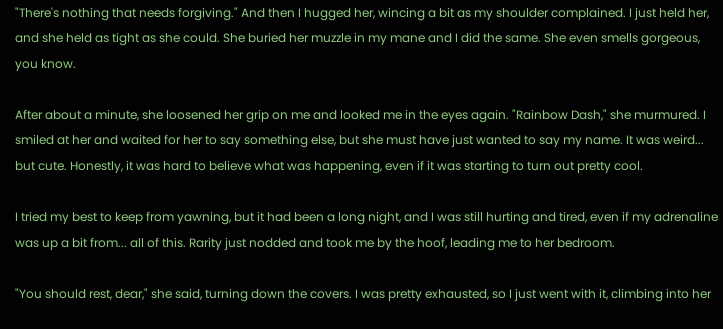"There's nothing that needs forgiving." And then I hugged her, wincing a bit as my shoulder complained. I just held her, and she held as tight as she could. She buried her muzzle in my mane and I did the same. She even smells gorgeous, you know.

After about a minute, she loosened her grip on me and looked me in the eyes again. "Rainbow Dash," she murmured. I smiled at her and waited for her to say something else, but she must have just wanted to say my name. It was weird... but cute. Honestly, it was hard to believe what was happening, even if it was starting to turn out pretty cool.

I tried my best to keep from yawning, but it had been a long night, and I was still hurting and tired, even if my adrenaline was up a bit from... all of this. Rarity just nodded and took me by the hoof, leading me to her bedroom.

"You should rest, dear," she said, turning down the covers. I was pretty exhausted, so I just went with it, climbing into her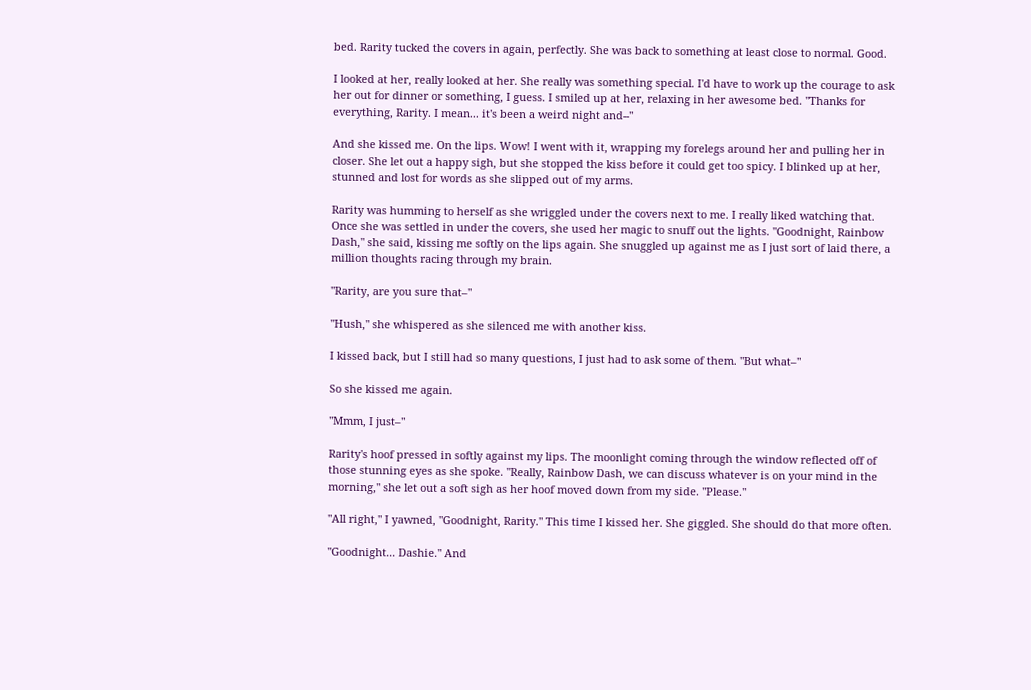bed. Rarity tucked the covers in again, perfectly. She was back to something at least close to normal. Good.

I looked at her, really looked at her. She really was something special. I'd have to work up the courage to ask her out for dinner or something, I guess. I smiled up at her, relaxing in her awesome bed. "Thanks for everything, Rarity. I mean... it's been a weird night and--"

And she kissed me. On the lips. Wow! I went with it, wrapping my forelegs around her and pulling her in closer. She let out a happy sigh, but she stopped the kiss before it could get too spicy. I blinked up at her, stunned and lost for words as she slipped out of my arms.

Rarity was humming to herself as she wriggled under the covers next to me. I really liked watching that. Once she was settled in under the covers, she used her magic to snuff out the lights. "Goodnight, Rainbow Dash," she said, kissing me softly on the lips again. She snuggled up against me as I just sort of laid there, a million thoughts racing through my brain.

"Rarity, are you sure that–"

"Hush," she whispered as she silenced me with another kiss.

I kissed back, but I still had so many questions, I just had to ask some of them. "But what–"

So she kissed me again.

"Mmm, I just–"

Rarity's hoof pressed in softly against my lips. The moonlight coming through the window reflected off of those stunning eyes as she spoke. "Really, Rainbow Dash, we can discuss whatever is on your mind in the morning," she let out a soft sigh as her hoof moved down from my side. "Please."

"All right," I yawned, "Goodnight, Rarity." This time I kissed her. She giggled. She should do that more often.

"Goodnight... Dashie." And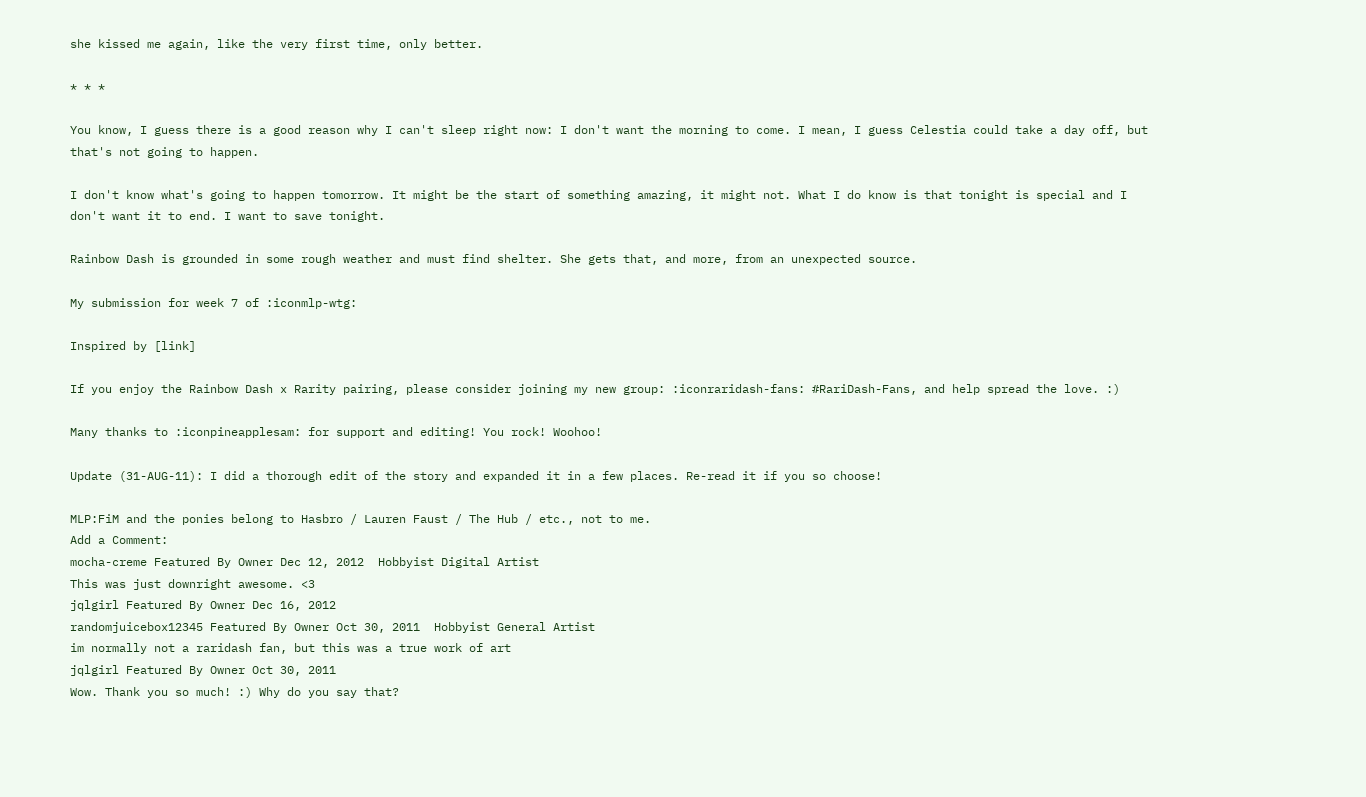she kissed me again, like the very first time, only better.

* * *

You know, I guess there is a good reason why I can't sleep right now: I don't want the morning to come. I mean, I guess Celestia could take a day off, but that's not going to happen.

I don't know what's going to happen tomorrow. It might be the start of something amazing, it might not. What I do know is that tonight is special and I don't want it to end. I want to save tonight.

Rainbow Dash is grounded in some rough weather and must find shelter. She gets that, and more, from an unexpected source.

My submission for week 7 of :iconmlp-wtg:

Inspired by [link]

If you enjoy the Rainbow Dash x Rarity pairing, please consider joining my new group: :iconraridash-fans: #RariDash-Fans, and help spread the love. :)

Many thanks to :iconpineapplesam: for support and editing! You rock! Woohoo!

Update (31-AUG-11): I did a thorough edit of the story and expanded it in a few places. Re-read it if you so choose!

MLP:FiM and the ponies belong to Hasbro / Lauren Faust / The Hub / etc., not to me.
Add a Comment:
mocha-creme Featured By Owner Dec 12, 2012  Hobbyist Digital Artist
This was just downright awesome. <3
jqlgirl Featured By Owner Dec 16, 2012
randomjuicebox12345 Featured By Owner Oct 30, 2011  Hobbyist General Artist
im normally not a raridash fan, but this was a true work of art
jqlgirl Featured By Owner Oct 30, 2011
Wow. Thank you so much! :) Why do you say that?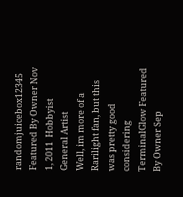randomjuicebox12345 Featured By Owner Nov 1, 2011  Hobbyist General Artist
Well, im more of a Rarilight fan, but this was pretty good considering
TerminalGlow Featured By Owner Sep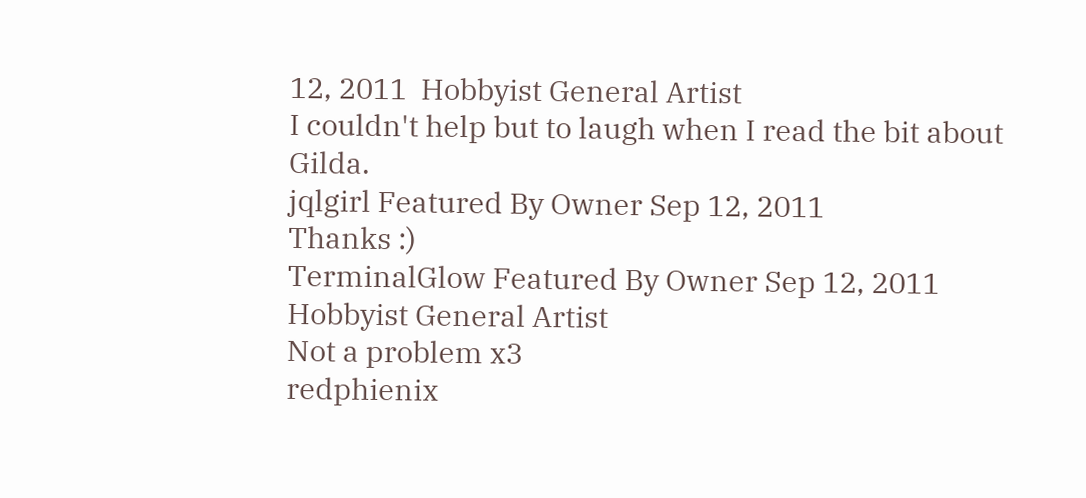12, 2011  Hobbyist General Artist
I couldn't help but to laugh when I read the bit about Gilda.
jqlgirl Featured By Owner Sep 12, 2011
Thanks :)
TerminalGlow Featured By Owner Sep 12, 2011  Hobbyist General Artist
Not a problem x3
redphienix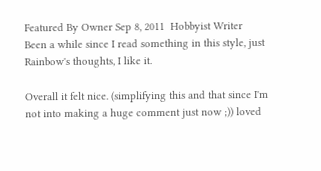Featured By Owner Sep 8, 2011  Hobbyist Writer
Been a while since I read something in this style, just Rainbow's thoughts, I like it.

Overall it felt nice. (simplifying this and that since I'm not into making a huge comment just now ;)) loved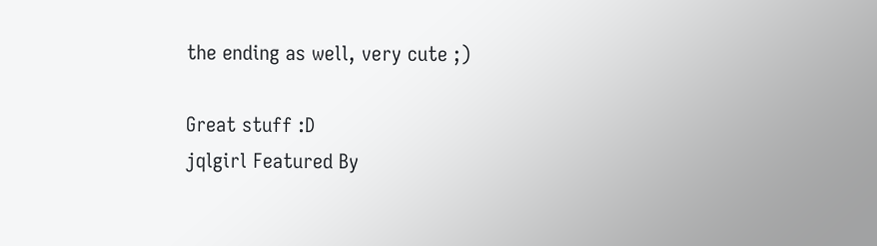the ending as well, very cute ;)

Great stuff :D
jqlgirl Featured By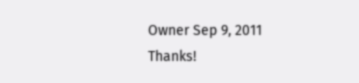Owner Sep 9, 2011
Thanks!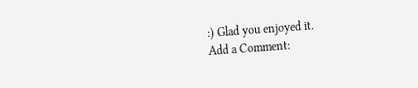:) Glad you enjoyed it.
Add a Comment: